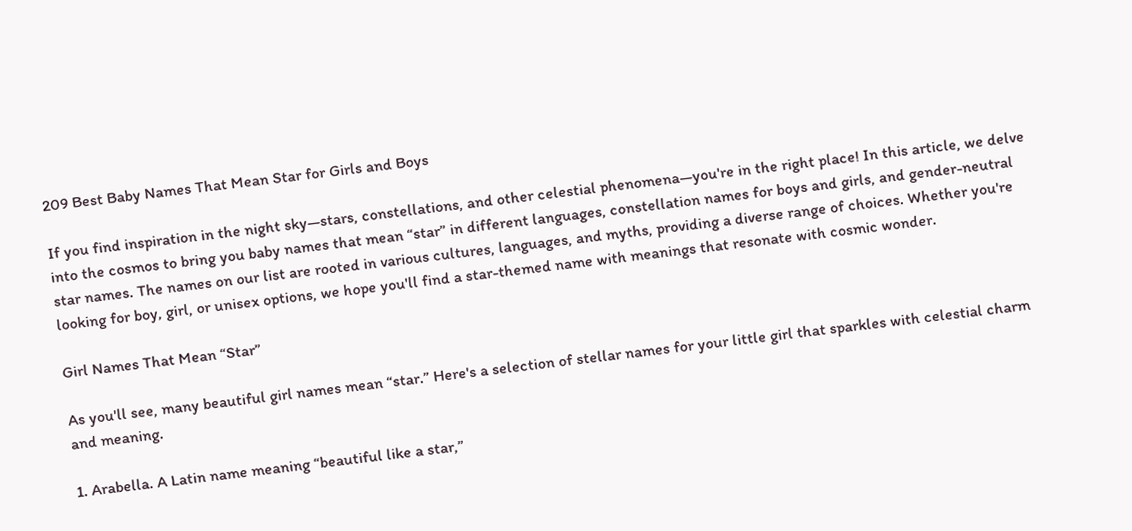209 Best Baby Names That Mean Star for Girls and Boys

If you find inspiration in the night sky—stars, constellations, and other celestial phenomena—you're in the right place! In this article, we delve into the cosmos to bring you baby names that mean “star” in different languages, constellation names for boys and girls, and gender-neutral star names. The names on our list are rooted in various cultures, languages, and myths, providing a diverse range of choices. Whether you're looking for boy, girl, or unisex options, we hope you'll find a star-themed name with meanings that resonate with cosmic wonder.

Girl Names That Mean “Star”

As you'll see, many beautiful girl names mean “star.” Here's a selection of stellar names for your little girl that sparkles with celestial charm and meaning.

1. Arabella. A Latin name meaning “beautiful like a star,”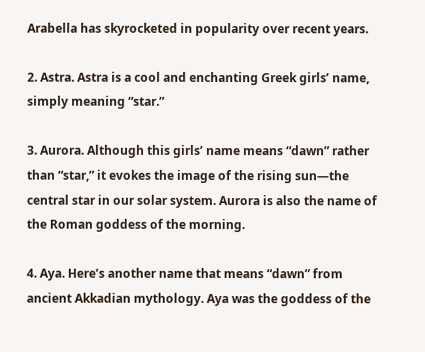Arabella has skyrocketed in popularity over recent years.

2. Astra. Astra is a cool and enchanting Greek girls’ name, simply meaning “star.”

3. Aurora. Although this girls’ name means “dawn” rather than “star,” it evokes the image of the rising sun—the central star in our solar system. Aurora is also the name of the Roman goddess of the morning.

4. Aya. Here’s another name that means “dawn” from ancient Akkadian mythology. Aya was the goddess of the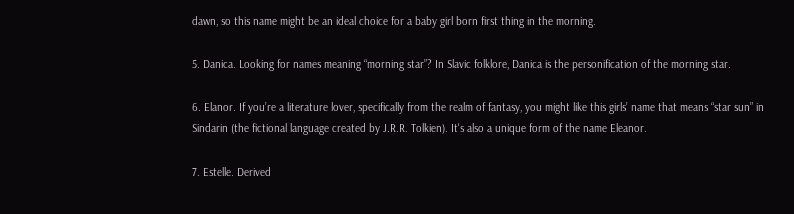dawn, so this name might be an ideal choice for a baby girl born first thing in the morning.

5. Danica. Looking for names meaning “morning star”? In Slavic folklore, Danica is the personification of the morning star.

6. Elanor. If you’re a literature lover, specifically from the realm of fantasy, you might like this girls’ name that means “star sun” in Sindarin (the fictional language created by J.R.R. Tolkien). It's also a unique form of the name Eleanor.

7. Estelle. Derived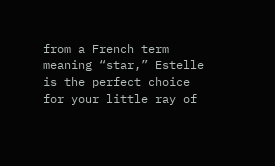from a French term meaning “star,” Estelle is the perfect choice for your little ray of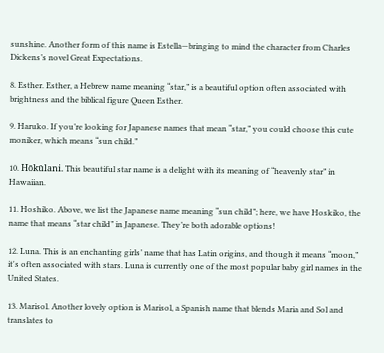sunshine. Another form of this name is Estella—bringing to mind the character from Charles Dickens’s novel Great Expectations.

8. Esther. Esther, a Hebrew name meaning “star,” is a beautiful option often associated with brightness and the biblical figure Queen Esther.

9. Haruko. If you’re looking for Japanese names that mean “star,” you could choose this cute moniker, which means “sun child.”

10. Hōkūlani. This beautiful star name is a delight with its meaning of “heavenly star” in Hawaiian.

11. Hoshiko. Above, we list the Japanese name meaning “sun child”; here, we have Hoskiko, the name that means “star child” in Japanese. They’re both adorable options!

12. Luna. This is an enchanting girls’ name that has Latin origins, and though it means “moon,” it's often associated with stars. Luna is currently one of the most popular baby girl names in the United States.

13. Marisol. Another lovely option is Marisol, a Spanish name that blends Maria and Sol and translates to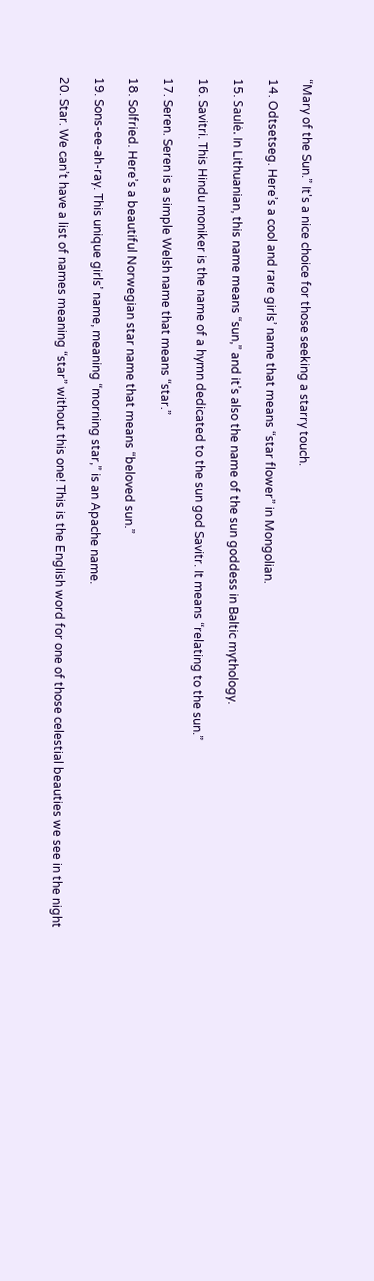“Mary of the Sun.” It's a nice choice for those seeking a starry touch.

14. Odtsetseg. Here’s a cool and rare girls’ name that means “star flower” in Mongolian.

15. Saulė. In Lithuanian, this name means “sun,” and it’s also the name of the sun goddess in Baltic mythology.

16. Savitri. This Hindu moniker is the name of a hymn dedicated to the sun god Savitr. It means “relating to the sun.”

17. Seren. Seren is a simple Welsh name that means “star.”

18. Solfried. Here’s a beautiful Norwegian star name that means “beloved sun.”

19. Sons-ee-ah-ray. This unique girls’ name, meaning “morning star,” is an Apache name.

20. Star. We can’t have a list of names meaning “star” without this one! This is the English word for one of those celestial beauties we see in the night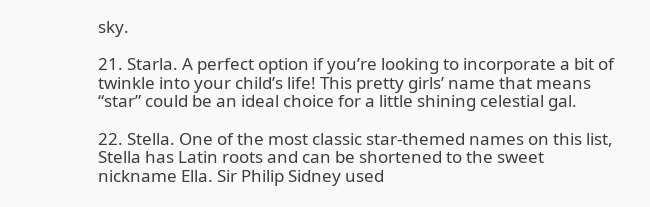sky.

21. Starla. A perfect option if you’re looking to incorporate a bit of twinkle into your child’s life! This pretty girls’ name that means “star” could be an ideal choice for a little shining celestial gal.

22. Stella. One of the most classic star-themed names on this list, Stella has Latin roots and can be shortened to the sweet nickname Ella. Sir Philip Sidney used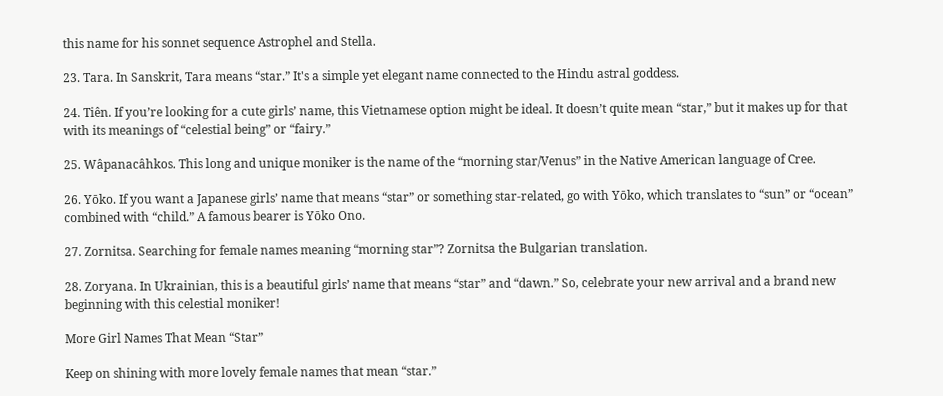this name for his sonnet sequence Astrophel and Stella.

23. Tara. In Sanskrit, Tara means “star.” It's a simple yet elegant name connected to the Hindu astral goddess.

24. Tiên. If you’re looking for a cute girls’ name, this Vietnamese option might be ideal. It doesn’t quite mean “star,” but it makes up for that with its meanings of “celestial being” or “fairy.”

25. Wâpanacâhkos. This long and unique moniker is the name of the “morning star/Venus” in the Native American language of Cree.

26. Yōko. If you want a Japanese girls’ name that means “star” or something star-related, go with Yōko, which translates to “sun” or “ocean” combined with “child.” A famous bearer is Yōko Ono.

27. Zornitsa. Searching for female names meaning “morning star”? Zornitsa the Bulgarian translation.

28. Zoryana. In Ukrainian, this is a beautiful girls’ name that means “star” and “dawn.” So, celebrate your new arrival and a brand new beginning with this celestial moniker!

More Girl Names That Mean “Star”

Keep on shining with more lovely female names that mean “star.”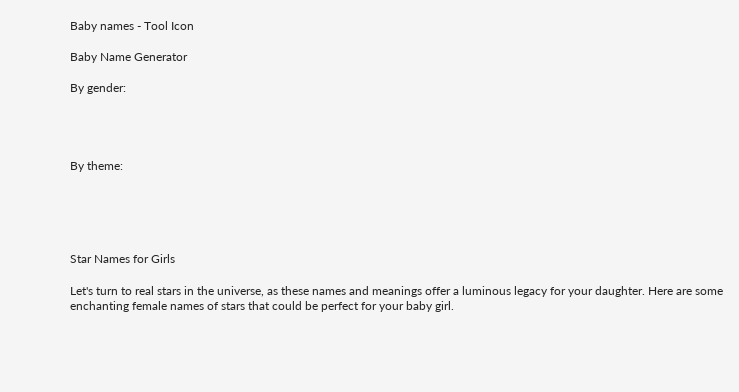Baby names - Tool Icon

Baby Name Generator

By gender:




By theme:





Star Names for Girls

Let's turn to real stars in the universe, as these names and meanings offer a luminous legacy for your daughter. Here are some enchanting female names of stars that could be perfect for your baby girl.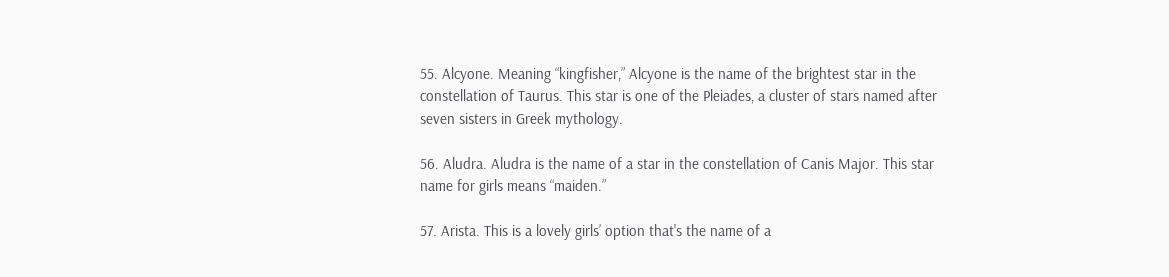55. Alcyone. Meaning “kingfisher,” Alcyone is the name of the brightest star in the constellation of Taurus. This star is one of the Pleiades, a cluster of stars named after seven sisters in Greek mythology.

56. Aludra. Aludra is the name of a star in the constellation of Canis Major. This star name for girls means “maiden.”

57. Arista. This is a lovely girls’ option that's the name of a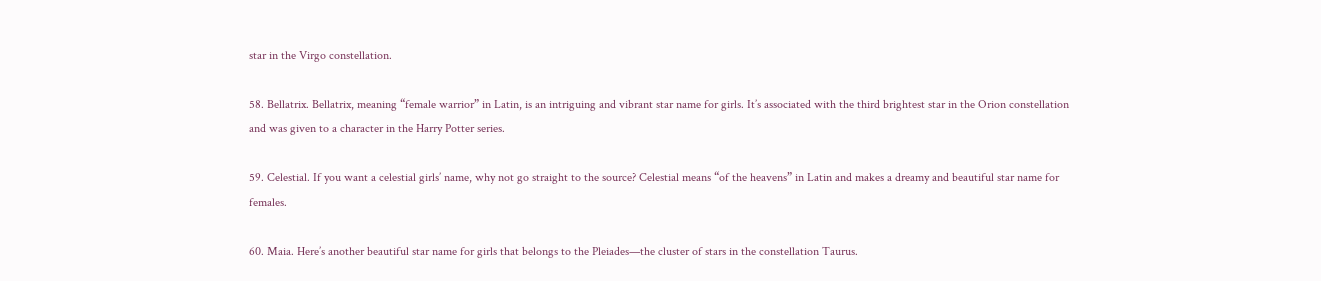star in the Virgo constellation.

58. Bellatrix. Bellatrix, meaning “female warrior” in Latin, is an intriguing and vibrant star name for girls. It’s associated with the third brightest star in the Orion constellation and was given to a character in the Harry Potter series.

59. Celestial. If you want a celestial girls’ name, why not go straight to the source? Celestial means “of the heavens” in Latin and makes a dreamy and beautiful star name for females.

60. Maia. Here’s another beautiful star name for girls that belongs to the Pleiades—the cluster of stars in the constellation Taurus.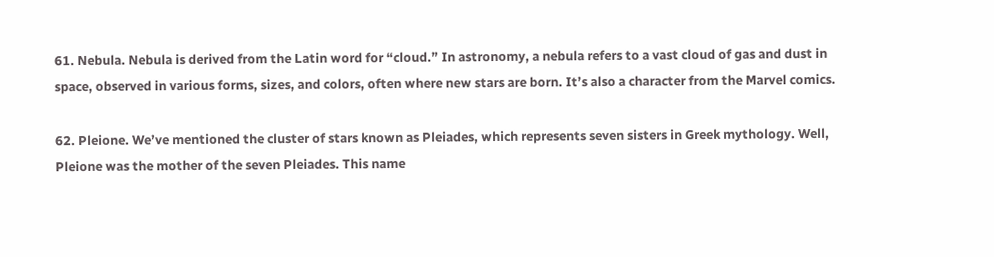61. Nebula. Nebula is derived from the Latin word for “cloud.” In astronomy, a nebula refers to a vast cloud of gas and dust in space, observed in various forms, sizes, and colors, often where new stars are born. It’s also a character from the Marvel comics.

62. Pleione. We’ve mentioned the cluster of stars known as Pleiades, which represents seven sisters in Greek mythology. Well, Pleione was the mother of the seven Pleiades. This name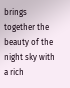brings together the beauty of the night sky with a rich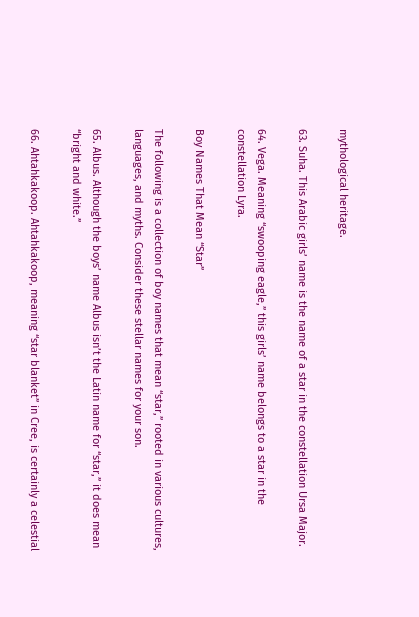mythological heritage.

63. Suha. This Arabic girls’ name is the name of a star in the constellation Ursa Major.

64. Vega. Meaning “swooping eagle,” this girls’ name belongs to a star in the constellation Lyra.

Boy Names That Mean “Star”

The following is a collection of boy names that mean “star,” rooted in various cultures, languages, and myths. Consider these stellar names for your son.

65. Albus. Although the boys’ name Albus isn’t the Latin name for “star,” it does mean “bright and white.”

66. Ahtahkakoop. Ahtahkakoop, meaning “star blanket” in Cree, is certainly a celestial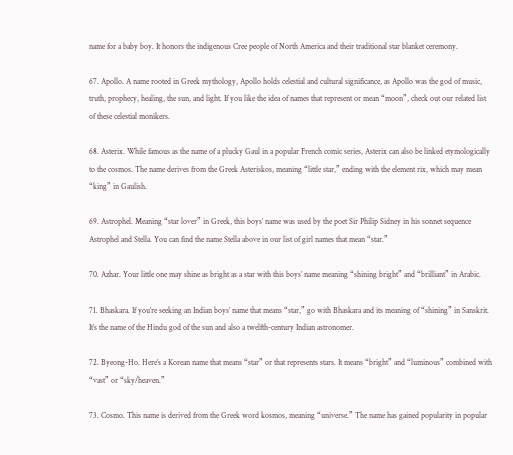name for a baby boy. It honors the indigenous Cree people of North America and their traditional star blanket ceremony.

67. Apollo. A name rooted in Greek mythology, Apollo holds celestial and cultural significance, as Apollo was the god of music, truth, prophecy, healing, the sun, and light. If you like the idea of names that represent or mean “moon”, check out our related list of these celestial monikers.

68. Asterix. While famous as the name of a plucky Gaul in a popular French comic series, Asterix can also be linked etymologically to the cosmos. The name derives from the Greek Asteriskos, meaning “little star,” ending with the element rix, which may mean “king” in Gaulish.

69. Astrophel. Meaning “star lover” in Greek, this boys’ name was used by the poet Sir Philip Sidney in his sonnet sequence Astrophel and Stella. You can find the name Stella above in our list of girl names that mean “star.”

70. Azhar. Your little one may shine as bright as a star with this boys’ name meaning “shining bright” and “brilliant” in Arabic.

71. Bhaskara. If you’re seeking an Indian boys’ name that means “star,” go with Bhaskara and its meaning of “shining” in Sanskrit. It’s the name of the Hindu god of the sun and also a twelfth-century Indian astronomer.

72. Byeong-Ho. Here’s a Korean name that means “star” or that represents stars. It means “bright” and “luminous” combined with “vast” or “sky/heaven.”

73. Cosmo. This name is derived from the Greek word kosmos, meaning “universe.” The name has gained popularity in popular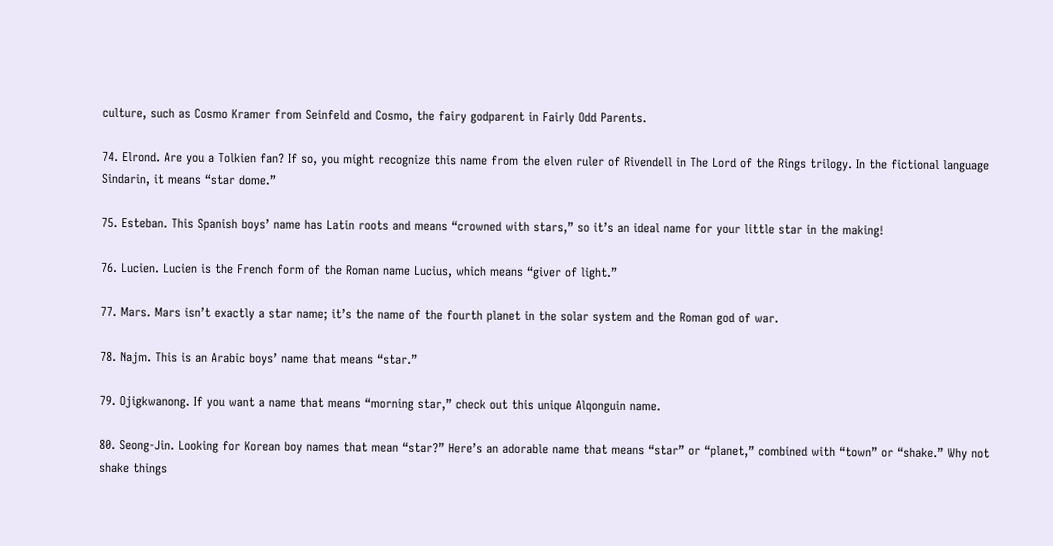culture, such as Cosmo Kramer from Seinfeld and Cosmo, the fairy godparent in Fairly Odd Parents.

74. Elrond. Are you a Tolkien fan? If so, you might recognize this name from the elven ruler of Rivendell in The Lord of the Rings trilogy. In the fictional language Sindarin, it means “star dome.”

75. Esteban. This Spanish boys’ name has Latin roots and means “crowned with stars,” so it’s an ideal name for your little star in the making!

76. Lucien. Lucien is the French form of the Roman name Lucius, which means “giver of light.”

77. Mars. Mars isn’t exactly a star name; it’s the name of the fourth planet in the solar system and the Roman god of war.

78. Najm. This is an Arabic boys’ name that means “star.”

79. Ojigkwanong. If you want a name that means “morning star,” check out this unique Alqonguin name.

80. Seong-Jin. Looking for Korean boy names that mean “star?” Here’s an adorable name that means “star” or “planet,” combined with “town” or “shake.” Why not shake things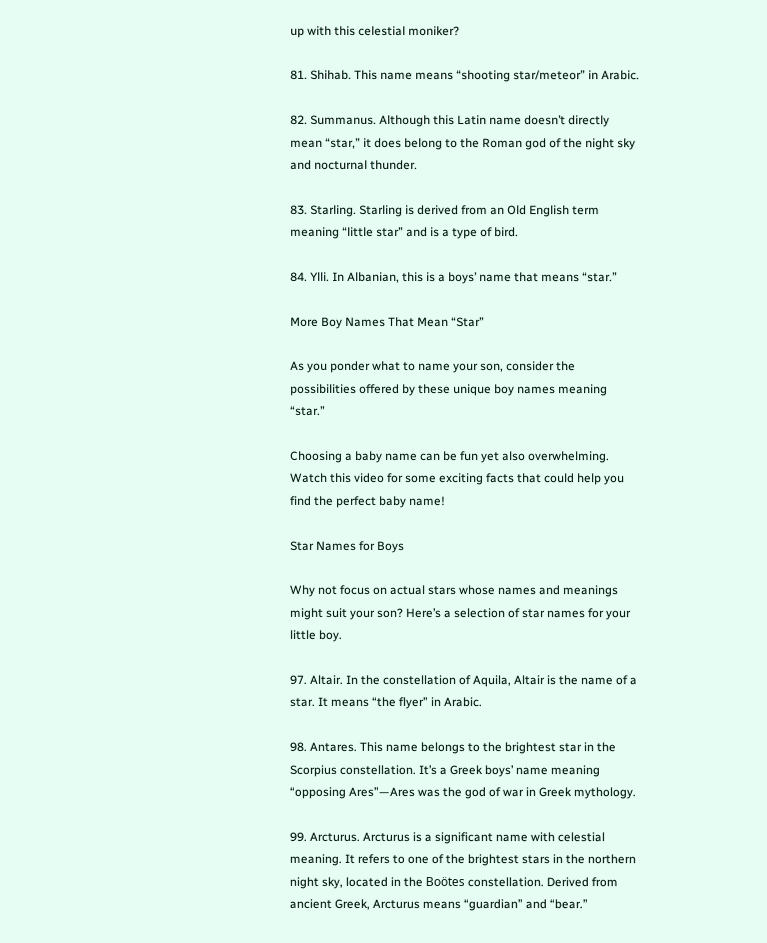up with this celestial moniker?

81. Shihab. This name means “shooting star/meteor” in Arabic.

82. Summanus. Although this Latin name doesn’t directly mean “star,” it does belong to the Roman god of the night sky and nocturnal thunder.

83. Starling. Starling is derived from an Old English term meaning “little star” and is a type of bird.

84. Ylli. In Albanian, this is a boys’ name that means “star.”

More Boy Names That Mean “Star”

As you ponder what to name your son, consider the possibilities offered by these unique boy names meaning “star.”

Choosing a baby name can be fun yet also overwhelming. Watch this video for some exciting facts that could help you find the perfect baby name!

Star Names for Boys

Why not focus on actual stars whose names and meanings might suit your son? Here’s a selection of star names for your little boy.

97. Altair. In the constellation of Aquila, Altair is the name of a star. It means “the flyer” in Arabic.

98. Antares. This name belongs to the brightest star in the Scorpius constellation. It’s a Greek boys’ name meaning “opposing Ares”—Ares was the god of war in Greek mythology.

99. Arcturus. Arcturus is a significant name with celestial meaning. It refers to one of the brightest stars in the northern night sky, located in the Boötes constellation. Derived from ancient Greek, Arcturus means “guardian” and “bear.”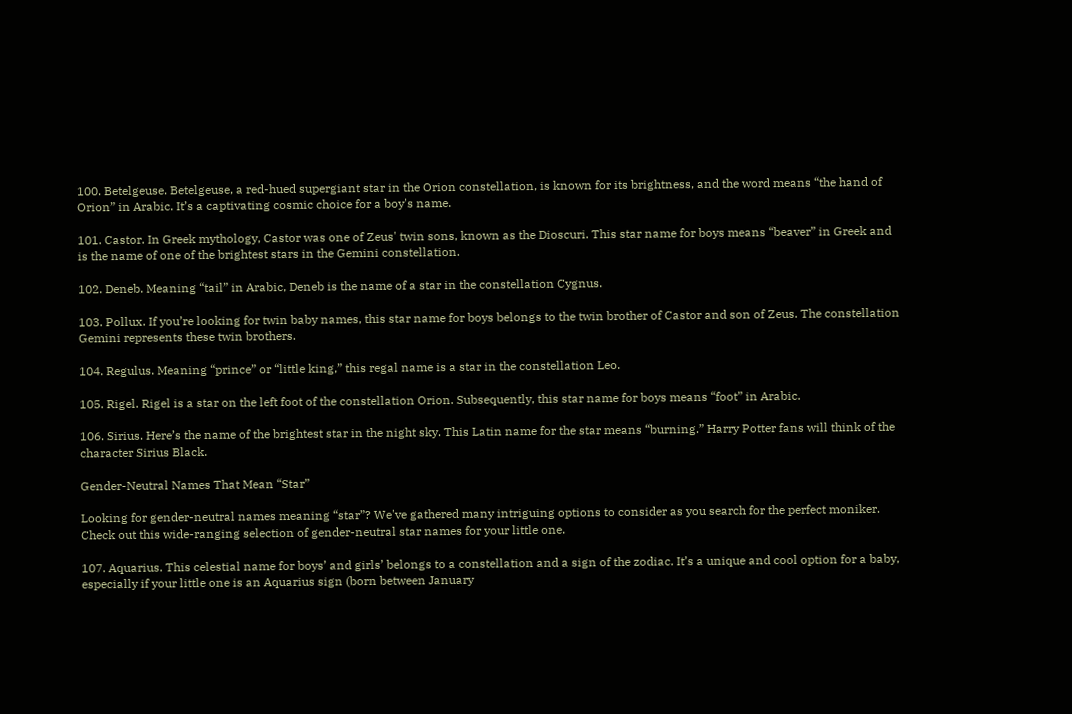100. Betelgeuse. Betelgeuse, a red-hued supergiant star in the Orion constellation, is known for its brightness, and the word means “the hand of Orion” in Arabic. It’s a captivating cosmic choice for a boy's name.

101. Castor. In Greek mythology, Castor was one of Zeus' twin sons, known as the Dioscuri. This star name for boys means “beaver” in Greek and is the name of one of the brightest stars in the Gemini constellation.

102. Deneb. Meaning “tail” in Arabic, Deneb is the name of a star in the constellation Cygnus.

103. Pollux. If you’re looking for twin baby names, this star name for boys belongs to the twin brother of Castor and son of Zeus. The constellation Gemini represents these twin brothers.

104. Regulus. Meaning “prince” or “little king,” this regal name is a star in the constellation Leo.

105. Rigel. Rigel is a star on the left foot of the constellation Orion. Subsequently, this star name for boys means “foot” in Arabic.

106. Sirius. Here’s the name of the brightest star in the night sky. This Latin name for the star means “burning.” Harry Potter fans will think of the character Sirius Black.

Gender-Neutral Names That Mean “Star”

Looking for gender-neutral names meaning “star”? We've gathered many intriguing options to consider as you search for the perfect moniker. Check out this wide-ranging selection of gender-neutral star names for your little one.

107. Aquarius. This celestial name for boys’ and girls’ belongs to a constellation and a sign of the zodiac. It’s a unique and cool option for a baby, especially if your little one is an Aquarius sign (born between January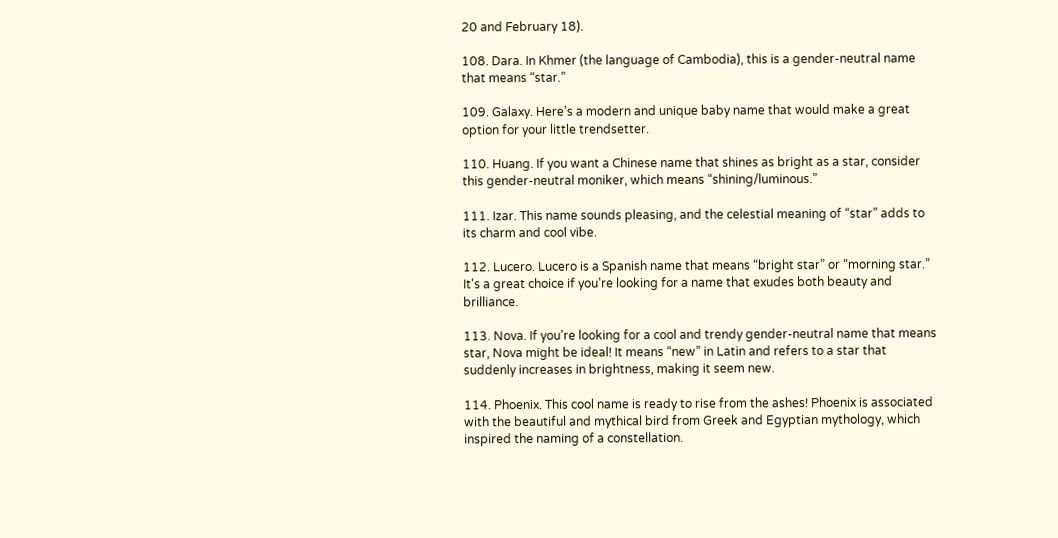20 and February 18).

108. Dara. In Khmer (the language of Cambodia), this is a gender-neutral name that means “star.”

109. Galaxy. Here’s a modern and unique baby name that would make a great option for your little trendsetter.

110. Huang. If you want a Chinese name that shines as bright as a star, consider this gender-neutral moniker, which means “shining/luminous.”

111. Izar. This name sounds pleasing, and the celestial meaning of “star” adds to its charm and cool vibe.

112. Lucero. Lucero is a Spanish name that means “bright star” or “morning star.” It's a great choice if you’re looking for a name that exudes both beauty and brilliance.

113. Nova. If you’re looking for a cool and trendy gender-neutral name that means star, Nova might be ideal! It means “new” in Latin and refers to a star that suddenly increases in brightness, making it seem new.

114. Phoenix. This cool name is ready to rise from the ashes! Phoenix is associated with the beautiful and mythical bird from Greek and Egyptian mythology, which inspired the naming of a constellation.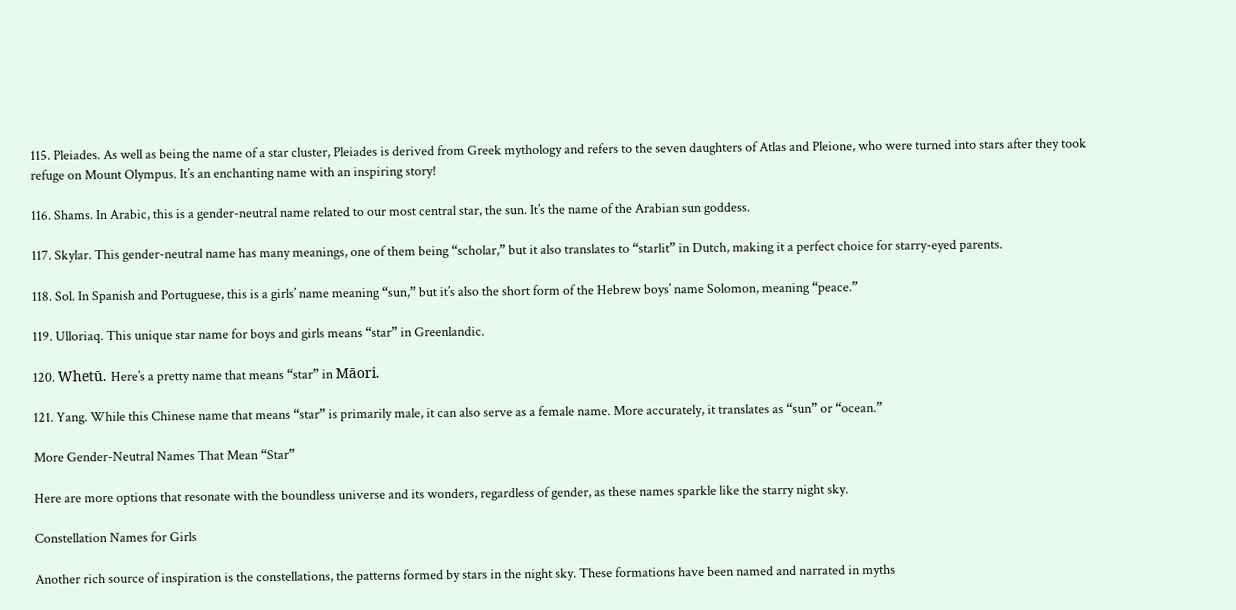115. Pleiades. As well as being the name of a star cluster, Pleiades is derived from Greek mythology and refers to the seven daughters of Atlas and Pleione, who were turned into stars after they took refuge on Mount Olympus. It’s an enchanting name with an inspiring story!

116. Shams. In Arabic, this is a gender-neutral name related to our most central star, the sun. It’s the name of the Arabian sun goddess.

117. Skylar. This gender-neutral name has many meanings, one of them being “scholar,” but it also translates to “starlit” in Dutch, making it a perfect choice for starry-eyed parents.

118. Sol. In Spanish and Portuguese, this is a girls’ name meaning “sun,” but it’s also the short form of the Hebrew boys’ name Solomon, meaning “peace.”

119. Ulloriaq. This unique star name for boys and girls means “star” in Greenlandic.

120. Whetū. Here’s a pretty name that means “star” in Māori.

121. Yang. While this Chinese name that means “star” is primarily male, it can also serve as a female name. More accurately, it translates as “sun” or “ocean.”

More Gender-Neutral Names That Mean “Star”

Here are more options that resonate with the boundless universe and its wonders, regardless of gender, as these names sparkle like the starry night sky.

Constellation Names for Girls

Another rich source of inspiration is the constellations, the patterns formed by stars in the night sky. These formations have been named and narrated in myths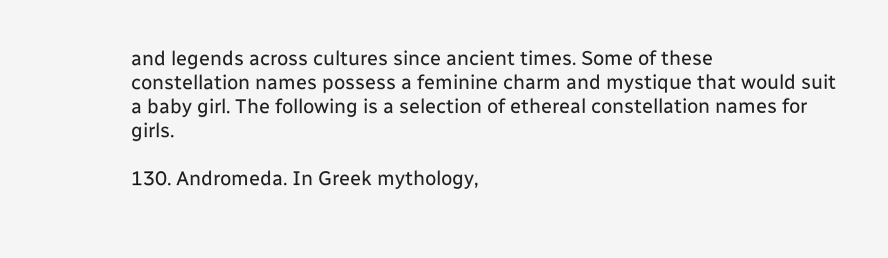and legends across cultures since ancient times. Some of these constellation names possess a feminine charm and mystique that would suit a baby girl. The following is a selection of ethereal constellation names for girls.

130. Andromeda. In Greek mythology,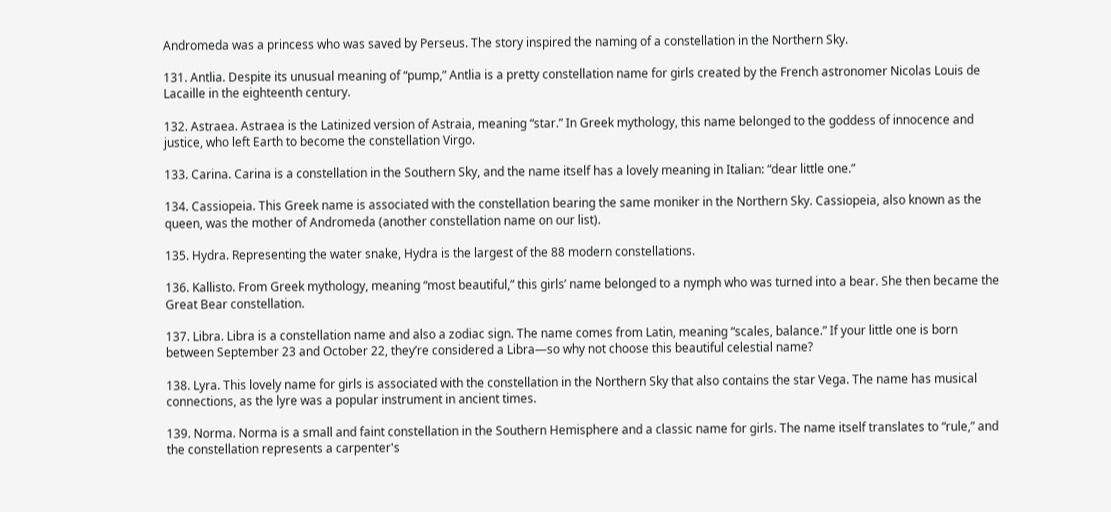Andromeda was a princess who was saved by Perseus. The story inspired the naming of a constellation in the Northern Sky.

131. Antlia. Despite its unusual meaning of “pump,” Antlia is a pretty constellation name for girls created by the French astronomer Nicolas Louis de Lacaille in the eighteenth century.

132. Astraea. Astraea is the Latinized version of Astraia, meaning “star.” In Greek mythology, this name belonged to the goddess of innocence and justice, who left Earth to become the constellation Virgo.

133. Carina. Carina is a constellation in the Southern Sky, and the name itself has a lovely meaning in Italian: “dear little one.”

134. Cassiopeia. This Greek name is associated with the constellation bearing the same moniker in the Northern Sky. Cassiopeia, also known as the queen, was the mother of Andromeda (another constellation name on our list).

135. Hydra. Representing the water snake, Hydra is the largest of the 88 modern constellations.

136. Kallisto. From Greek mythology, meaning “most beautiful,” this girls’ name belonged to a nymph who was turned into a bear. She then became the Great Bear constellation.

137. Libra. Libra is a constellation name and also a zodiac sign. The name comes from Latin, meaning “scales, balance.” If your little one is born between September 23 and October 22, they’re considered a Libra—so why not choose this beautiful celestial name?

138. Lyra. This lovely name for girls is associated with the constellation in the Northern Sky that also contains the star Vega. The name has musical connections, as the lyre was a popular instrument in ancient times.

139. Norma. Norma is a small and faint constellation in the Southern Hemisphere and a classic name for girls. The name itself translates to “rule,” and the constellation represents a carpenter's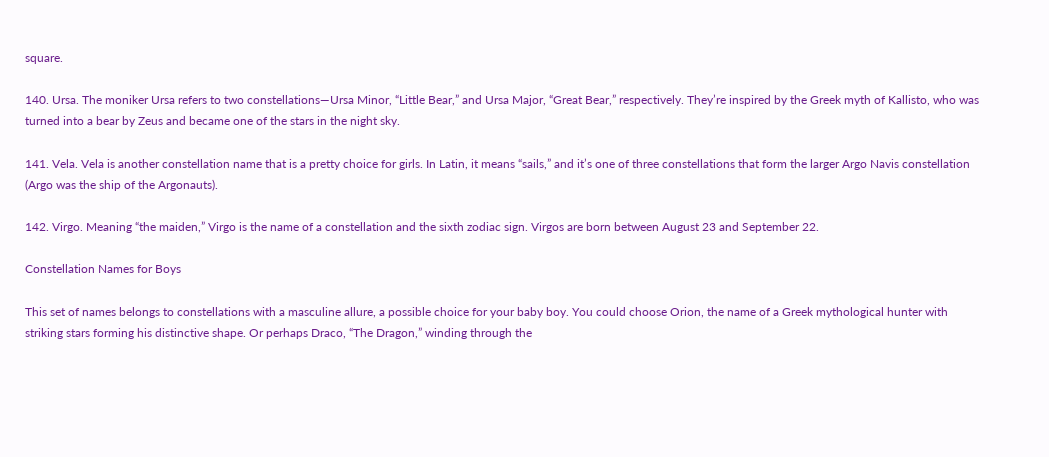square.

140. Ursa. The moniker Ursa refers to two constellations—Ursa Minor, “Little Bear,” and Ursa Major, “Great Bear,” respectively. They’re inspired by the Greek myth of Kallisto, who was turned into a bear by Zeus and became one of the stars in the night sky.

141. Vela. Vela is another constellation name that is a pretty choice for girls. In Latin, it means “sails,” and it’s one of three constellations that form the larger Argo Navis constellation (Argo was the ship of the Argonauts).

142. Virgo. Meaning “the maiden,” Virgo is the name of a constellation and the sixth zodiac sign. Virgos are born between August 23 and September 22.

Constellation Names for Boys

This set of names belongs to constellations with a masculine allure, a possible choice for your baby boy. You could choose Orion, the name of a Greek mythological hunter with striking stars forming his distinctive shape. Or perhaps Draco, “The Dragon,” winding through the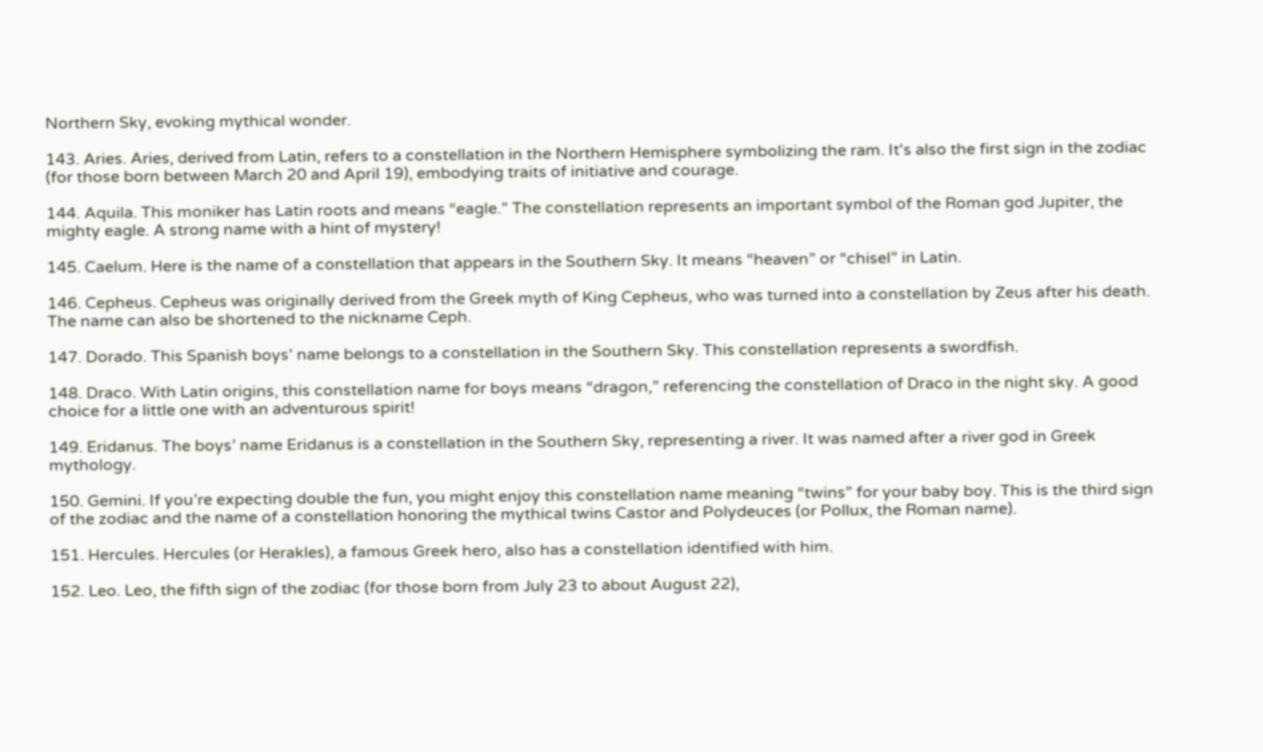Northern Sky, evoking mythical wonder.

143. Aries. Aries, derived from Latin, refers to a constellation in the Northern Hemisphere symbolizing the ram. It's also the first sign in the zodiac (for those born between March 20 and April 19), embodying traits of initiative and courage.

144. Aquila. This moniker has Latin roots and means “eagle.” The constellation represents an important symbol of the Roman god Jupiter, the mighty eagle. A strong name with a hint of mystery!

145. Caelum. Here is the name of a constellation that appears in the Southern Sky. It means “heaven” or “chisel” in Latin.

146. Cepheus. Cepheus was originally derived from the Greek myth of King Cepheus, who was turned into a constellation by Zeus after his death. The name can also be shortened to the nickname Ceph.

147. Dorado. This Spanish boys’ name belongs to a constellation in the Southern Sky. This constellation represents a swordfish.

148. Draco. With Latin origins, this constellation name for boys means “dragon,” referencing the constellation of Draco in the night sky. A good choice for a little one with an adventurous spirit!

149. Eridanus. The boys’ name Eridanus is a constellation in the Southern Sky, representing a river. It was named after a river god in Greek mythology.

150. Gemini. If you’re expecting double the fun, you might enjoy this constellation name meaning “twins” for your baby boy. This is the third sign of the zodiac and the name of a constellation honoring the mythical twins Castor and Polydeuces (or Pollux, the Roman name).

151. Hercules. Hercules (or Herakles), a famous Greek hero, also has a constellation identified with him.

152. Leo. Leo, the fifth sign of the zodiac (for those born from July 23 to about August 22),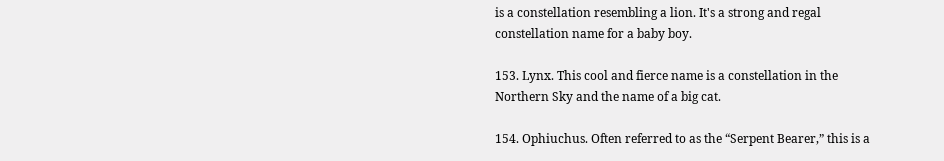is a constellation resembling a lion. It's a strong and regal constellation name for a baby boy.

153. Lynx. This cool and fierce name is a constellation in the Northern Sky and the name of a big cat.

154. Ophiuchus. Often referred to as the “Serpent Bearer,” this is a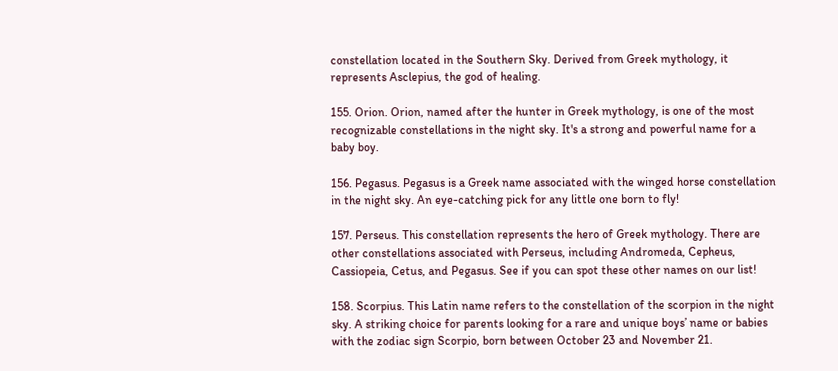constellation located in the Southern Sky. Derived from Greek mythology, it represents Asclepius, the god of healing.

155. Orion. Orion, named after the hunter in Greek mythology, is one of the most recognizable constellations in the night sky. It's a strong and powerful name for a baby boy.

156. Pegasus. Pegasus is a Greek name associated with the winged horse constellation in the night sky. An eye-catching pick for any little one born to fly!

157. Perseus. This constellation represents the hero of Greek mythology. There are other constellations associated with Perseus, including Andromeda, Cepheus, Cassiopeia, Cetus, and Pegasus. See if you can spot these other names on our list!

158. Scorpius. This Latin name refers to the constellation of the scorpion in the night sky. A striking choice for parents looking for a rare and unique boys’ name or babies with the zodiac sign Scorpio, born between October 23 and November 21.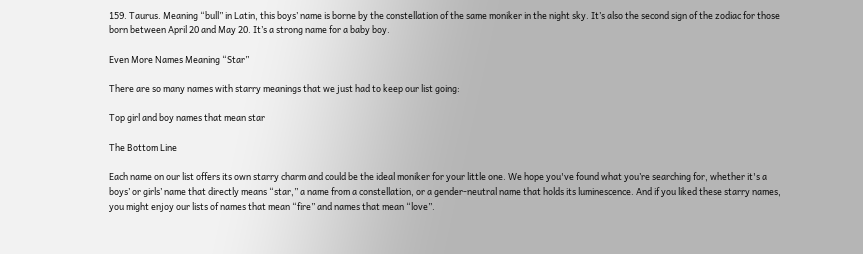159. Taurus. Meaning “bull” in Latin, this boys’ name is borne by the constellation of the same moniker in the night sky. It’s also the second sign of the zodiac for those born between April 20 and May 20. It’s a strong name for a baby boy.

Even More Names Meaning “Star”

There are so many names with starry meanings that we just had to keep our list going:

Top girl and boy names that mean star

The Bottom Line

Each name on our list offers its own starry charm and could be the ideal moniker for your little one. We hope you've found what you’re searching for, whether it's a boys’ or girls’ name that directly means “star,” a name from a constellation, or a gender-neutral name that holds its luminescence. And if you liked these starry names, you might enjoy our lists of names that mean “fire” and names that mean “love”.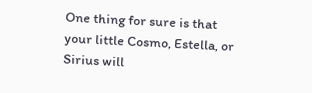One thing for sure is that your little Cosmo, Estella, or Sirius will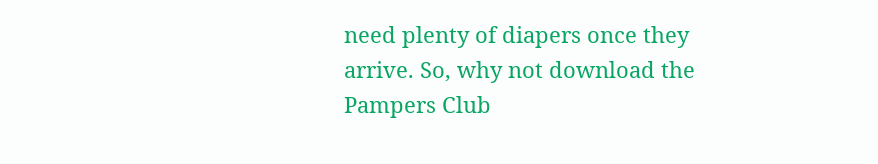need plenty of diapers once they arrive. So, why not download the Pampers Club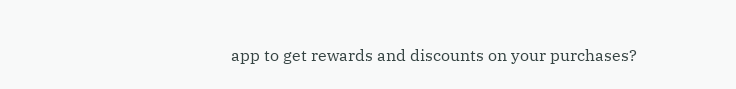app to get rewards and discounts on your purchases?